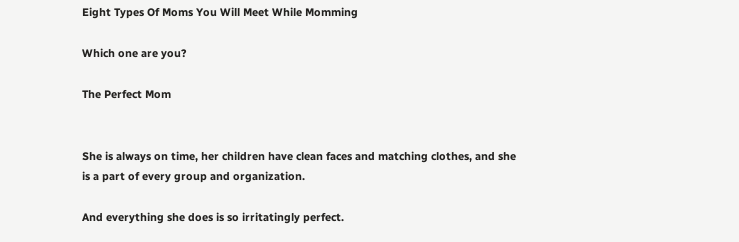Eight Types Of Moms You Will Meet While Momming

Which one are you?

The Perfect Mom


She is always on time, her children have clean faces and matching clothes, and she is a part of every group and organization.

And everything she does is so irritatingly perfect.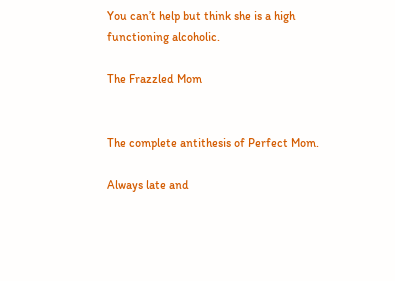You can’t help but think she is a high functioning alcoholic.

The Frazzled Mom


The complete antithesis of Perfect Mom.

Always late and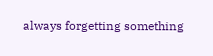always forgetting something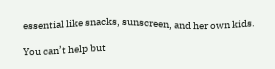essential like snacks, sunscreen, and her own kids.

You can’t help but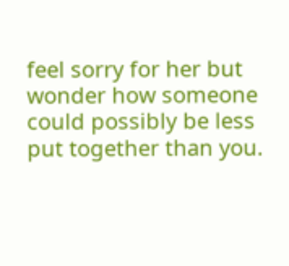feel sorry for her but wonder how someone could possibly be less put together than you.